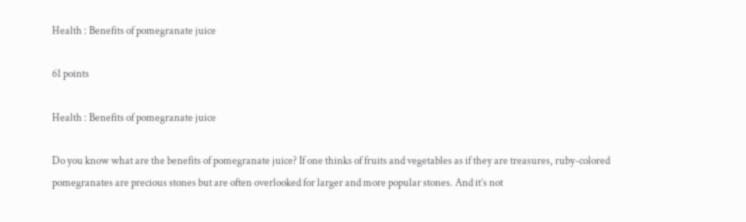Health : Benefits of pomegranate juice

61 points

Health : Benefits of pomegranate juice

Do you know what are the benefits of pomegranate juice? If one thinks of fruits and vegetables as if they are treasures, ruby-colored pomegranates are precious stones but are often overlooked for larger and more popular stones. And it’s not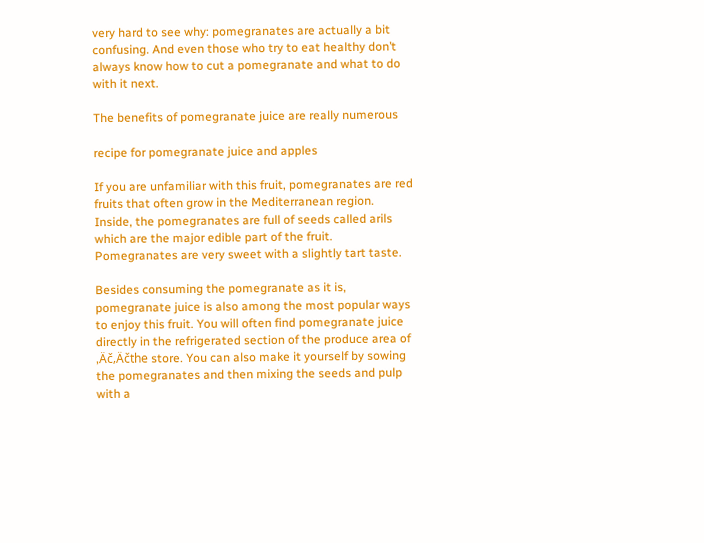very hard to see why: pomegranates are actually a bit confusing. And even those who try to eat healthy don’t always know how to cut a pomegranate and what to do with it next.

The benefits of pomegranate juice are really numerous

recipe for pomegranate juice and apples

If you are unfamiliar with this fruit, pomegranates are red fruits that often grow in the Mediterranean region. Inside, the pomegranates are full of seeds called arils which are the major edible part of the fruit. Pomegranates are very sweet with a slightly tart taste.

Besides consuming the pomegranate as it is, pomegranate juice is also among the most popular ways to enjoy this fruit. You will often find pomegranate juice directly in the refrigerated section of the produce area of ‚Äč‚Äčthe store. You can also make it yourself by sowing the pomegranates and then mixing the seeds and pulp with a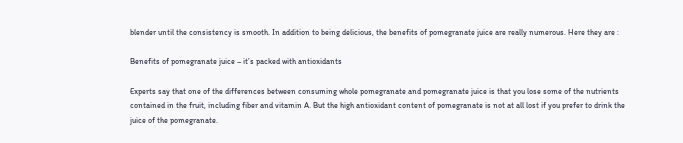blender until the consistency is smooth. In addition to being delicious, the benefits of pomegranate juice are really numerous. Here they are :

Benefits of pomegranate juice – it’s packed with antioxidants

Experts say that one of the differences between consuming whole pomegranate and pomegranate juice is that you lose some of the nutrients contained in the fruit, including fiber and vitamin A. But the high antioxidant content of pomegranate is not at all lost if you prefer to drink the juice of the pomegranate.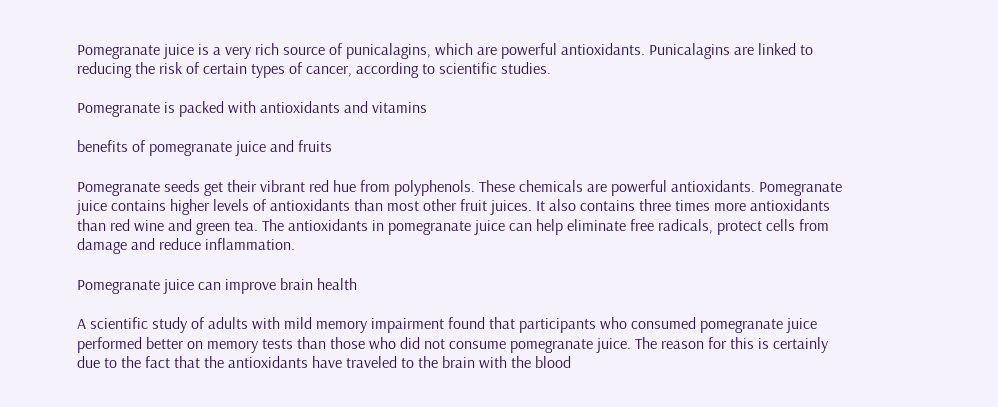Pomegranate juice is a very rich source of punicalagins, which are powerful antioxidants. Punicalagins are linked to reducing the risk of certain types of cancer, according to scientific studies.

Pomegranate is packed with antioxidants and vitamins

benefits of pomegranate juice and fruits

Pomegranate seeds get their vibrant red hue from polyphenols. These chemicals are powerful antioxidants. Pomegranate juice contains higher levels of antioxidants than most other fruit juices. It also contains three times more antioxidants than red wine and green tea. The antioxidants in pomegranate juice can help eliminate free radicals, protect cells from damage and reduce inflammation.

Pomegranate juice can improve brain health

A scientific study of adults with mild memory impairment found that participants who consumed pomegranate juice performed better on memory tests than those who did not consume pomegranate juice. The reason for this is certainly due to the fact that the antioxidants have traveled to the brain with the blood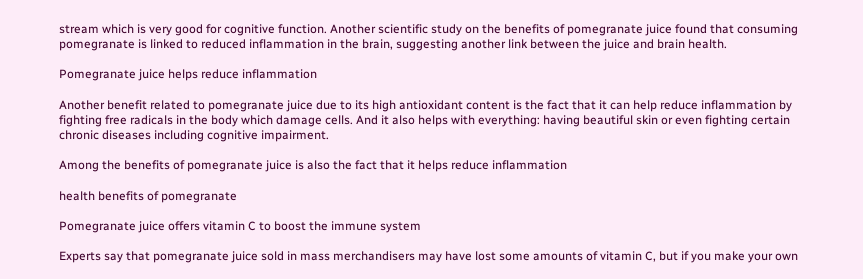stream which is very good for cognitive function. Another scientific study on the benefits of pomegranate juice found that consuming pomegranate is linked to reduced inflammation in the brain, suggesting another link between the juice and brain health.

Pomegranate juice helps reduce inflammation

Another benefit related to pomegranate juice due to its high antioxidant content is the fact that it can help reduce inflammation by fighting free radicals in the body which damage cells. And it also helps with everything: having beautiful skin or even fighting certain chronic diseases including cognitive impairment.

Among the benefits of pomegranate juice is also the fact that it helps reduce inflammation

health benefits of pomegranate

Pomegranate juice offers vitamin C to boost the immune system

Experts say that pomegranate juice sold in mass merchandisers may have lost some amounts of vitamin C, but if you make your own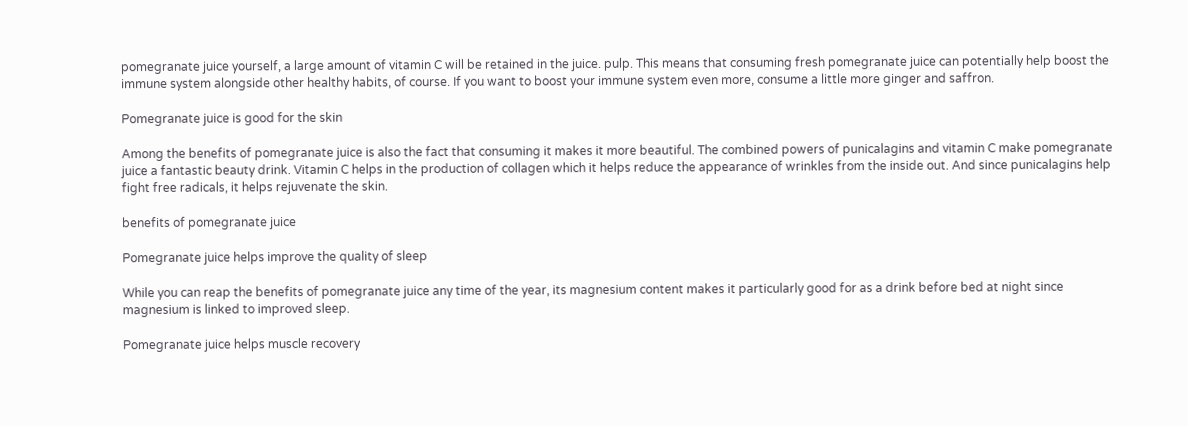pomegranate juice yourself, a large amount of vitamin C will be retained in the juice. pulp. This means that consuming fresh pomegranate juice can potentially help boost the immune system alongside other healthy habits, of course. If you want to boost your immune system even more, consume a little more ginger and saffron.

Pomegranate juice is good for the skin

Among the benefits of pomegranate juice is also the fact that consuming it makes it more beautiful. The combined powers of punicalagins and vitamin C make pomegranate juice a fantastic beauty drink. Vitamin C helps in the production of collagen which it helps reduce the appearance of wrinkles from the inside out. And since punicalagins help fight free radicals, it helps rejuvenate the skin.

benefits of pomegranate juice

Pomegranate juice helps improve the quality of sleep

While you can reap the benefits of pomegranate juice any time of the year, its magnesium content makes it particularly good for as a drink before bed at night since magnesium is linked to improved sleep.

Pomegranate juice helps muscle recovery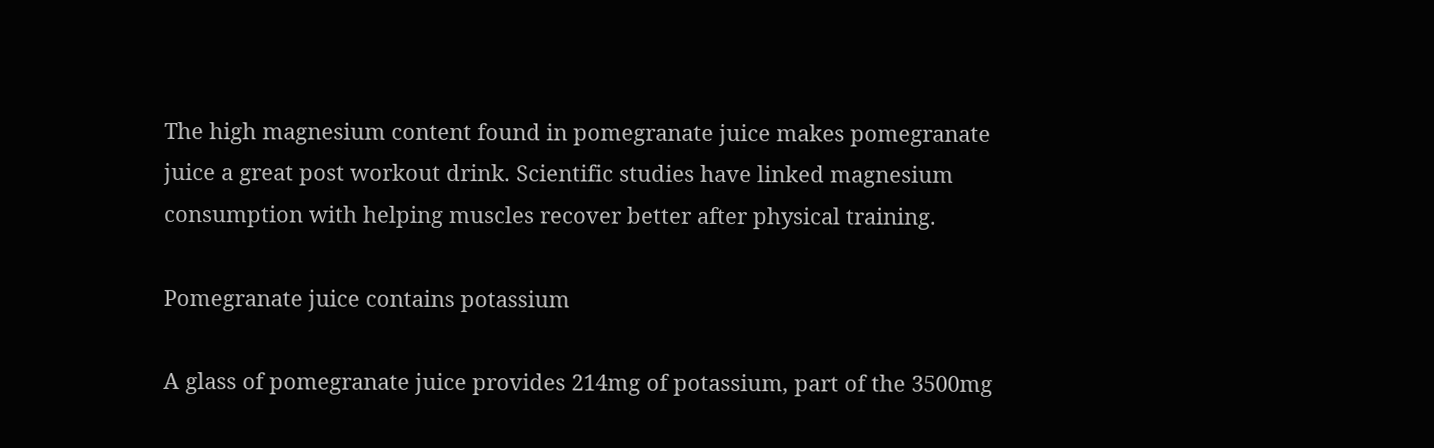The high magnesium content found in pomegranate juice makes pomegranate juice a great post workout drink. Scientific studies have linked magnesium consumption with helping muscles recover better after physical training.

Pomegranate juice contains potassium

A glass of pomegranate juice provides 214mg of potassium, part of the 3500mg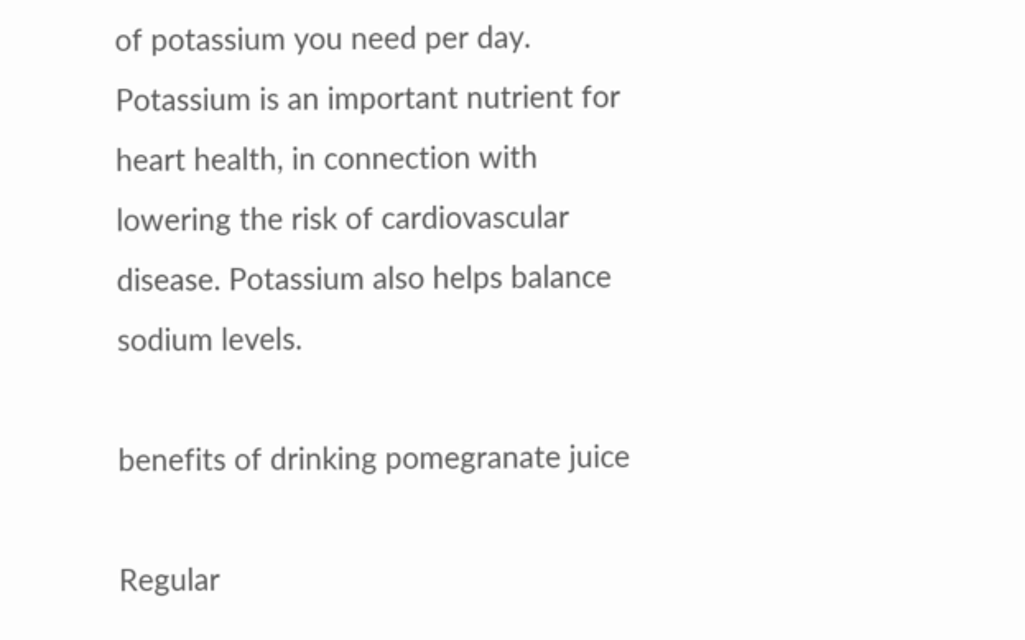of potassium you need per day. Potassium is an important nutrient for heart health, in connection with lowering the risk of cardiovascular disease. Potassium also helps balance sodium levels.

benefits of drinking pomegranate juice

Regular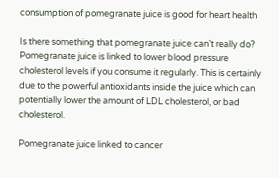consumption of pomegranate juice is good for heart health

Is there something that pomegranate juice can’t really do? Pomegranate juice is linked to lower blood pressure cholesterol levels if you consume it regularly. This is certainly due to the powerful antioxidants inside the juice which can potentially lower the amount of LDL cholesterol, or bad cholesterol.

Pomegranate juice linked to cancer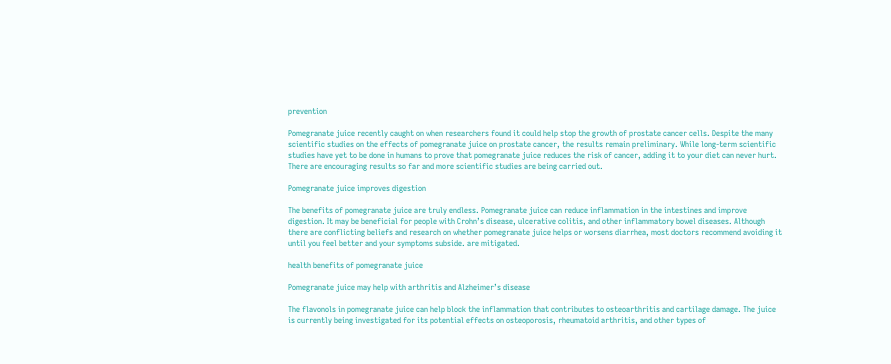prevention

Pomegranate juice recently caught on when researchers found it could help stop the growth of prostate cancer cells. Despite the many scientific studies on the effects of pomegranate juice on prostate cancer, the results remain preliminary. While long-term scientific studies have yet to be done in humans to prove that pomegranate juice reduces the risk of cancer, adding it to your diet can never hurt. There are encouraging results so far and more scientific studies are being carried out.

Pomegranate juice improves digestion

The benefits of pomegranate juice are truly endless. Pomegranate juice can reduce inflammation in the intestines and improve digestion. It may be beneficial for people with Crohn’s disease, ulcerative colitis, and other inflammatory bowel diseases. Although there are conflicting beliefs and research on whether pomegranate juice helps or worsens diarrhea, most doctors recommend avoiding it until you feel better and your symptoms subside. are mitigated.

health benefits of pomegranate juice

Pomegranate juice may help with arthritis and Alzheimer’s disease

The flavonols in pomegranate juice can help block the inflammation that contributes to osteoarthritis and cartilage damage. The juice is currently being investigated for its potential effects on osteoporosis, rheumatoid arthritis, and other types of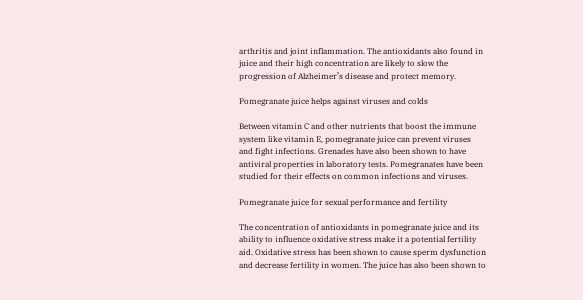arthritis and joint inflammation. The antioxidants also found in juice and their high concentration are likely to slow the progression of Alzheimer’s disease and protect memory.

Pomegranate juice helps against viruses and colds

Between vitamin C and other nutrients that boost the immune system like vitamin E, pomegranate juice can prevent viruses and fight infections. Grenades have also been shown to have antiviral properties in laboratory tests. Pomegranates have been studied for their effects on common infections and viruses.

Pomegranate juice for sexual performance and fertility

The concentration of antioxidants in pomegranate juice and its ability to influence oxidative stress make it a potential fertility aid. Oxidative stress has been shown to cause sperm dysfunction and decrease fertility in women. The juice has also been shown to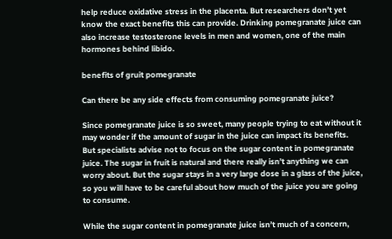help reduce oxidative stress in the placenta. But researchers don’t yet know the exact benefits this can provide. Drinking pomegranate juice can also increase testosterone levels in men and women, one of the main hormones behind libido.

benefits of gruit pomegranate

Can there be any side effects from consuming pomegranate juice?

Since pomegranate juice is so sweet, many people trying to eat without it may wonder if the amount of sugar in the juice can impact its benefits. But specialists advise not to focus on the sugar content in pomegranate juice. The sugar in fruit is natural and there really isn’t anything we can worry about. But the sugar stays in a very large dose in a glass of the juice, so you will have to be careful about how much of the juice you are going to consume.

While the sugar content in pomegranate juice isn’t much of a concern,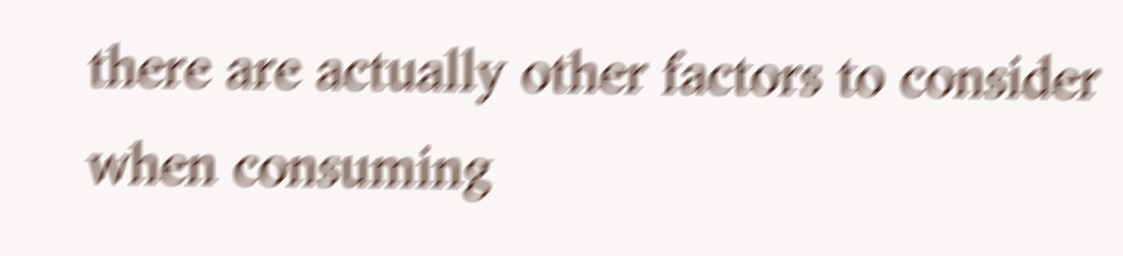there are actually other factors to consider when consuming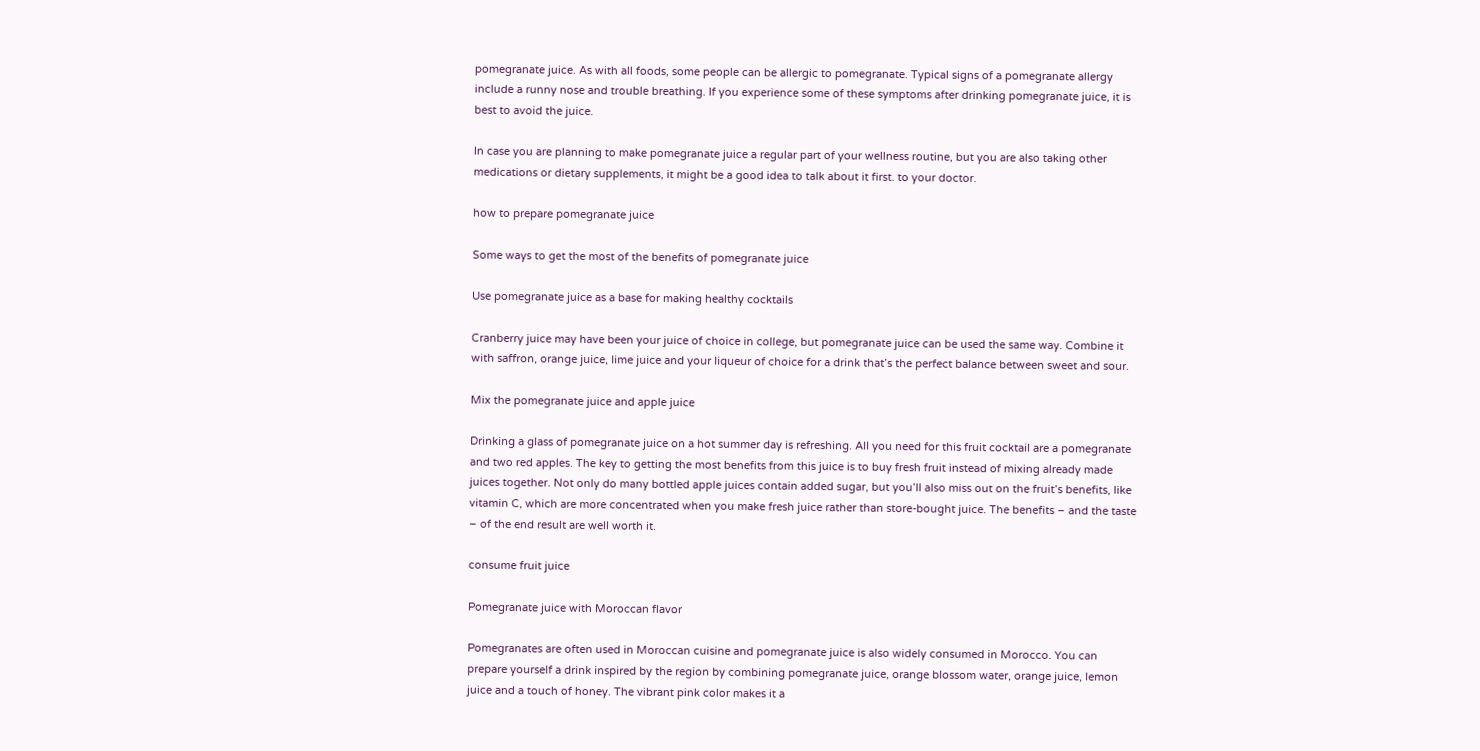pomegranate juice. As with all foods, some people can be allergic to pomegranate. Typical signs of a pomegranate allergy include a runny nose and trouble breathing. If you experience some of these symptoms after drinking pomegranate juice, it is best to avoid the juice.

In case you are planning to make pomegranate juice a regular part of your wellness routine, but you are also taking other medications or dietary supplements, it might be a good idea to talk about it first. to your doctor.

how to prepare pomegranate juice

Some ways to get the most of the benefits of pomegranate juice

Use pomegranate juice as a base for making healthy cocktails

Cranberry juice may have been your juice of choice in college, but pomegranate juice can be used the same way. Combine it with saffron, orange juice, lime juice and your liqueur of choice for a drink that’s the perfect balance between sweet and sour.

Mix the pomegranate juice and apple juice

Drinking a glass of pomegranate juice on a hot summer day is refreshing. All you need for this fruit cocktail are a pomegranate and two red apples. The key to getting the most benefits from this juice is to buy fresh fruit instead of mixing already made juices together. Not only do many bottled apple juices contain added sugar, but you’ll also miss out on the fruit’s benefits, like vitamin C, which are more concentrated when you make fresh juice rather than store-bought juice. The benefits – and the taste – of the end result are well worth it.

consume fruit juice

Pomegranate juice with Moroccan flavor

Pomegranates are often used in Moroccan cuisine and pomegranate juice is also widely consumed in Morocco. You can prepare yourself a drink inspired by the region by combining pomegranate juice, orange blossom water, orange juice, lemon juice and a touch of honey. The vibrant pink color makes it a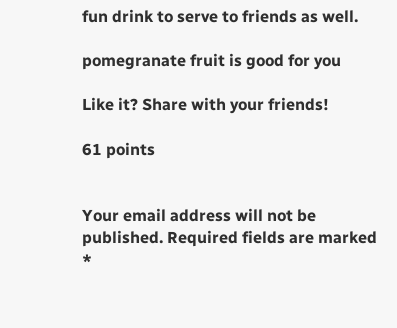fun drink to serve to friends as well.

pomegranate fruit is good for you

Like it? Share with your friends!

61 points


Your email address will not be published. Required fields are marked *